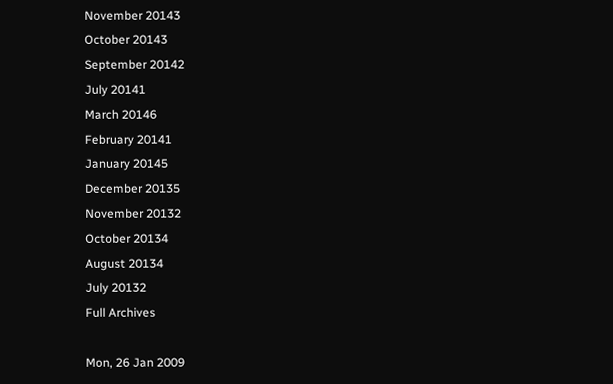November 20143
October 20143
September 20142
July 20141
March 20146
February 20141
January 20145
December 20135
November 20132
October 20134
August 20134
July 20132
Full Archives

Mon, 26 Jan 2009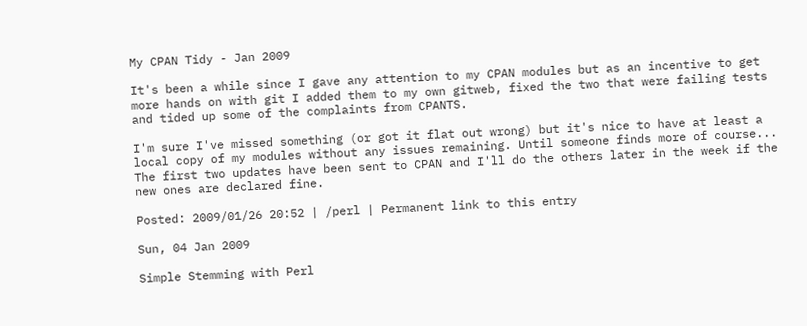My CPAN Tidy - Jan 2009

It's been a while since I gave any attention to my CPAN modules but as an incentive to get more hands on with git I added them to my own gitweb, fixed the two that were failing tests and tided up some of the complaints from CPANTS.

I'm sure I've missed something (or got it flat out wrong) but it's nice to have at least a local copy of my modules without any issues remaining. Until someone finds more of course... The first two updates have been sent to CPAN and I'll do the others later in the week if the new ones are declared fine.

Posted: 2009/01/26 20:52 | /perl | Permanent link to this entry

Sun, 04 Jan 2009

Simple Stemming with Perl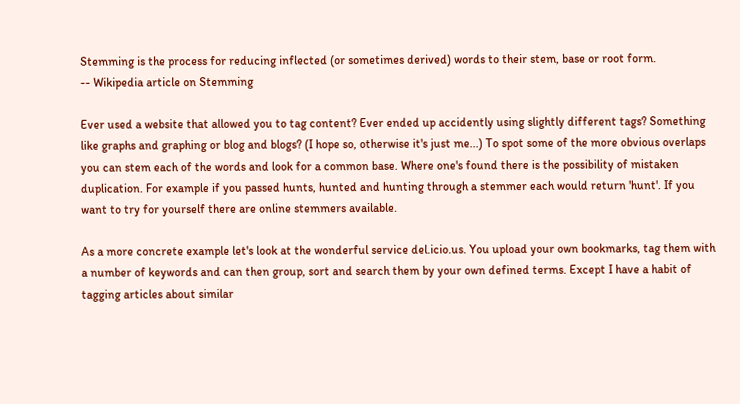Stemming is the process for reducing inflected (or sometimes derived) words to their stem, base or root form.
-- Wikipedia article on Stemming

Ever used a website that allowed you to tag content? Ever ended up accidently using slightly different tags? Something like graphs and graphing or blog and blogs? (I hope so, otherwise it's just me...) To spot some of the more obvious overlaps you can stem each of the words and look for a common base. Where one's found there is the possibility of mistaken duplication. For example if you passed hunts, hunted and hunting through a stemmer each would return 'hunt'. If you want to try for yourself there are online stemmers available.

As a more concrete example let's look at the wonderful service del.icio.us. You upload your own bookmarks, tag them with a number of keywords and can then group, sort and search them by your own defined terms. Except I have a habit of tagging articles about similar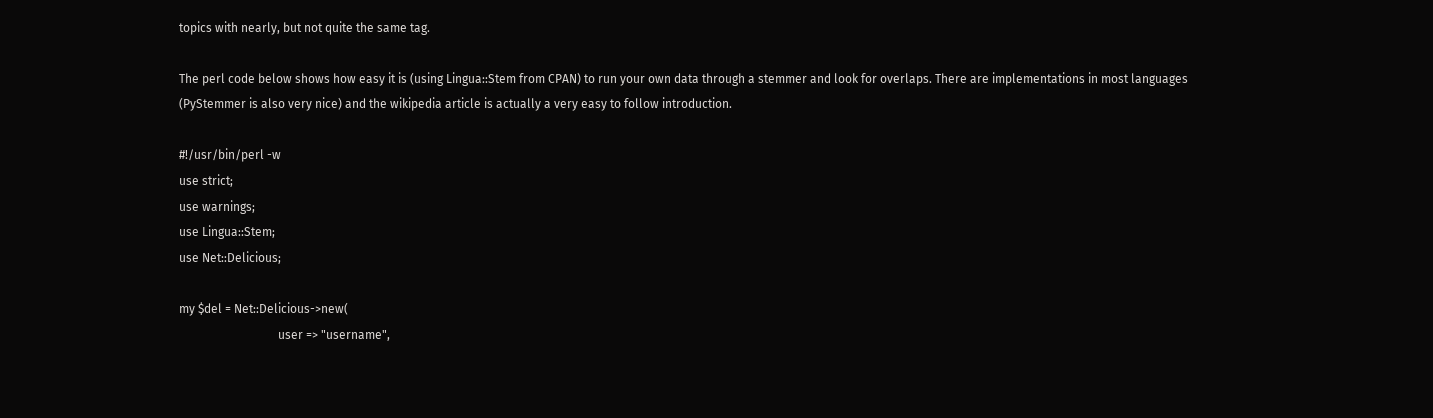topics with nearly, but not quite the same tag.

The perl code below shows how easy it is (using Lingua::Stem from CPAN) to run your own data through a stemmer and look for overlaps. There are implementations in most languages (PyStemmer is also very nice) and the wikipedia article is actually a very easy to follow introduction.

#!/usr/bin/perl -w
use strict;
use warnings;
use Lingua::Stem;
use Net::Delicious;

my $del = Net::Delicious->new(
                                 user => "username",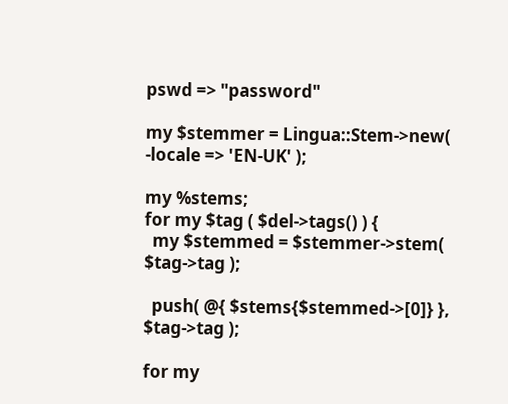pswd => "password"

my $stemmer = Lingua::Stem->new( -locale => 'EN-UK' );

my %stems;
for my $tag ( $del->tags() ) {
  my $stemmed = $stemmer->stem( $tag->tag );

  push( @{ $stems{$stemmed->[0]} },  $tag->tag );

for my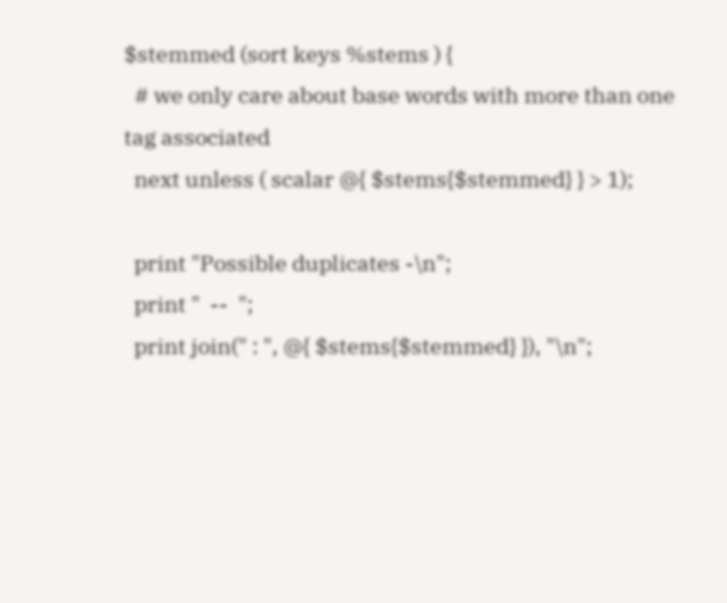$stemmed (sort keys %stems ) {
  # we only care about base words with more than one tag associated
  next unless ( scalar @{ $stems{$stemmed} } > 1);

  print "Possible duplicates -\n";
  print "  --  ";
  print join(" : ", @{ $stems{$stemmed} }), "\n";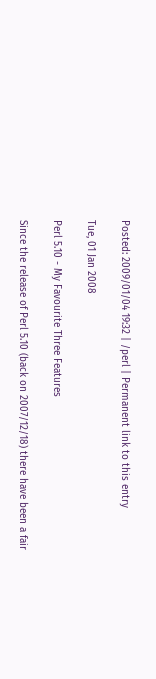Posted: 2009/01/04 19:32 | /perl | Permanent link to this entry

Tue, 01 Jan 2008

Perl 5.10 - My Favourite Three Features

Since the release of Perl 5.10 (back on 2007/12/18) there have been a fair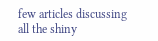few articles discussing all the shiny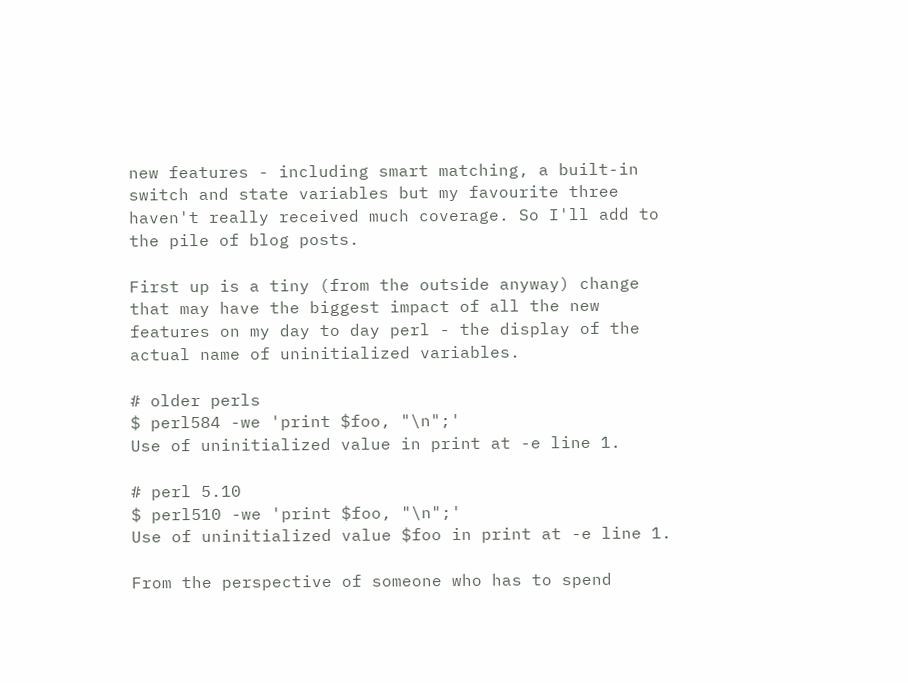new features - including smart matching, a built-in switch and state variables but my favourite three haven't really received much coverage. So I'll add to the pile of blog posts.

First up is a tiny (from the outside anyway) change that may have the biggest impact of all the new features on my day to day perl - the display of the actual name of uninitialized variables.

# older perls
$ perl584 -we 'print $foo, "\n";'
Use of uninitialized value in print at -e line 1.

# perl 5.10
$ perl510 -we 'print $foo, "\n";'
Use of uninitialized value $foo in print at -e line 1.

From the perspective of someone who has to spend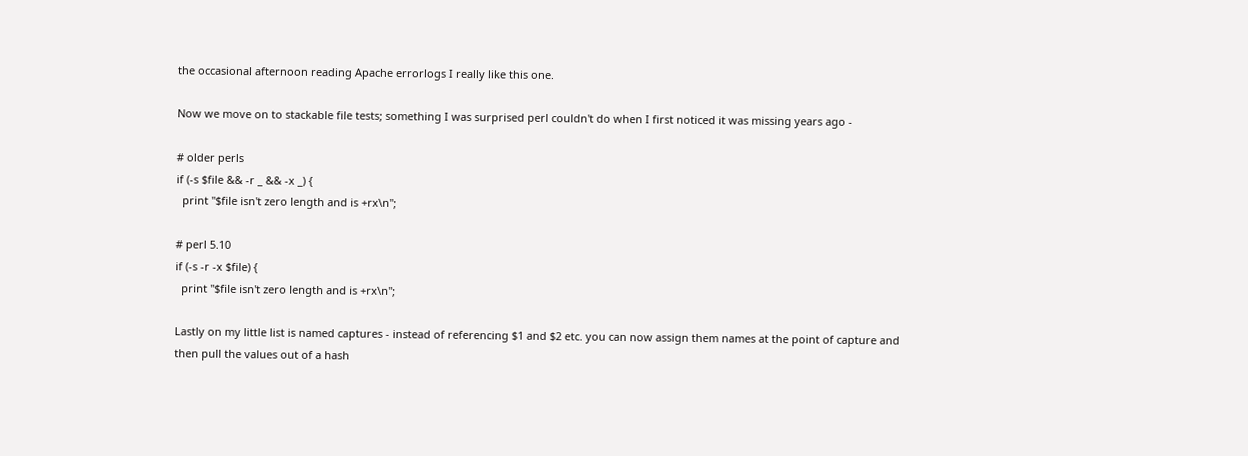the occasional afternoon reading Apache errorlogs I really like this one.

Now we move on to stackable file tests; something I was surprised perl couldn't do when I first noticed it was missing years ago -

# older perls
if (-s $file && -r _ && -x _) {
  print "$file isn't zero length and is +rx\n";

# perl 5.10
if (-s -r -x $file) {
  print "$file isn't zero length and is +rx\n";

Lastly on my little list is named captures - instead of referencing $1 and $2 etc. you can now assign them names at the point of capture and then pull the values out of a hash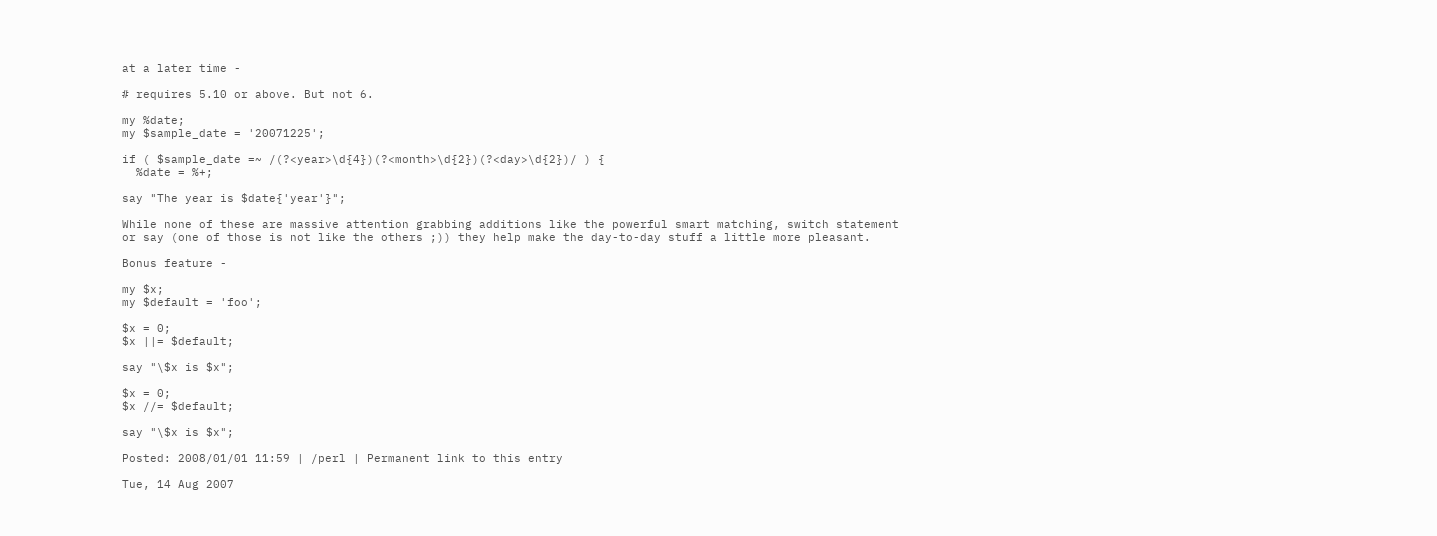at a later time -

# requires 5.10 or above. But not 6.

my %date;
my $sample_date = '20071225';

if ( $sample_date =~ /(?<year>\d{4})(?<month>\d{2})(?<day>\d{2})/ ) {
  %date = %+;

say "The year is $date{'year'}";

While none of these are massive attention grabbing additions like the powerful smart matching, switch statement or say (one of those is not like the others ;)) they help make the day-to-day stuff a little more pleasant.

Bonus feature -

my $x;
my $default = 'foo';

$x = 0;
$x ||= $default;

say "\$x is $x";

$x = 0;
$x //= $default;

say "\$x is $x";

Posted: 2008/01/01 11:59 | /perl | Permanent link to this entry

Tue, 14 Aug 2007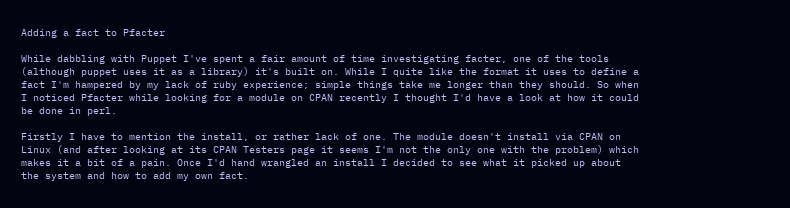Adding a fact to Pfacter

While dabbling with Puppet I've spent a fair amount of time investigating facter, one of the tools (although puppet uses it as a library) it's built on. While I quite like the format it uses to define a fact I'm hampered by my lack of ruby experience; simple things take me longer than they should. So when I noticed Pfacter while looking for a module on CPAN recently I thought I'd have a look at how it could be done in perl.

Firstly I have to mention the install, or rather lack of one. The module doesn't install via CPAN on Linux (and after looking at its CPAN Testers page it seems I'm not the only one with the problem) which makes it a bit of a pain. Once I'd hand wrangled an install I decided to see what it picked up about the system and how to add my own fact.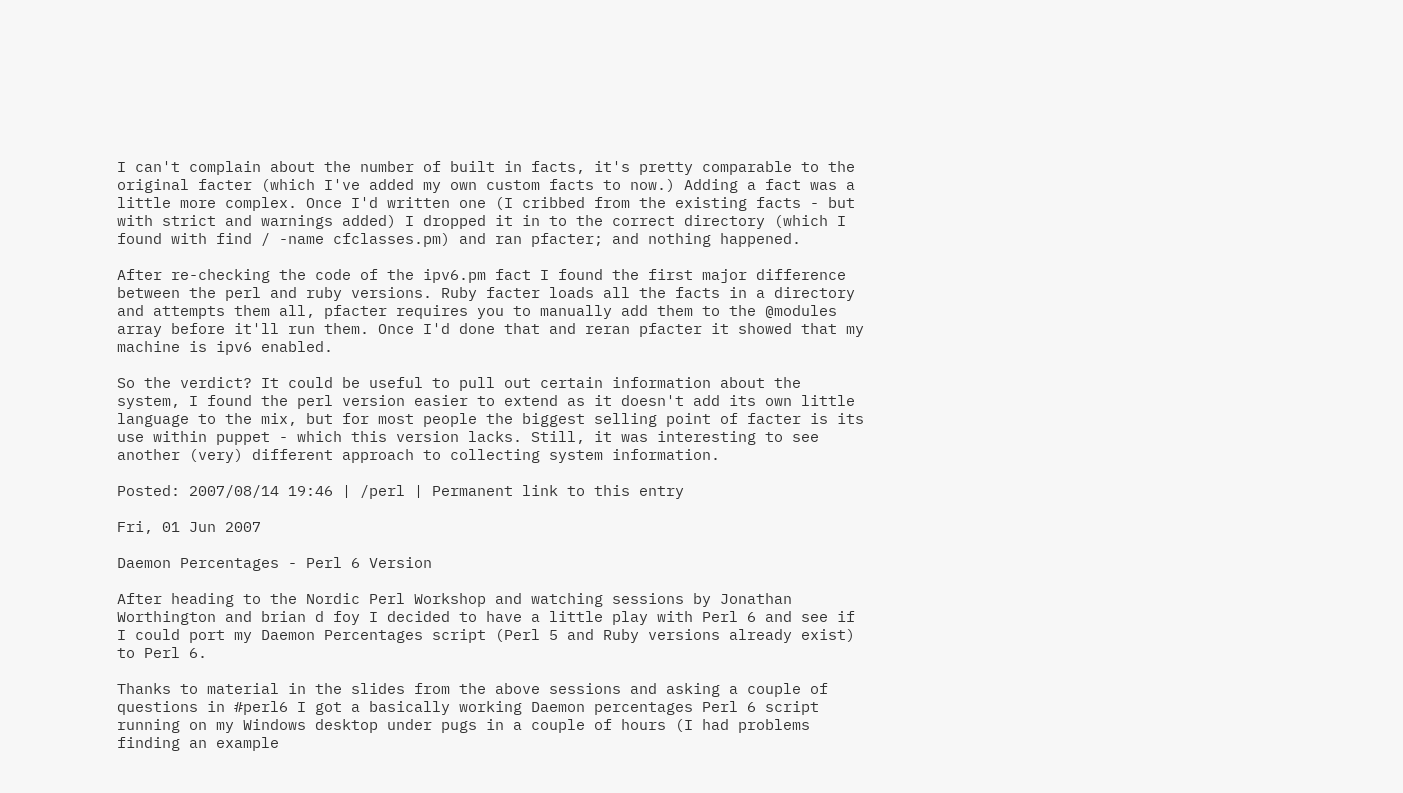I can't complain about the number of built in facts, it's pretty comparable to the original facter (which I've added my own custom facts to now.) Adding a fact was a little more complex. Once I'd written one (I cribbed from the existing facts - but with strict and warnings added) I dropped it in to the correct directory (which I found with find / -name cfclasses.pm) and ran pfacter; and nothing happened.

After re-checking the code of the ipv6.pm fact I found the first major difference between the perl and ruby versions. Ruby facter loads all the facts in a directory and attempts them all, pfacter requires you to manually add them to the @modules array before it'll run them. Once I'd done that and reran pfacter it showed that my machine is ipv6 enabled.

So the verdict? It could be useful to pull out certain information about the system, I found the perl version easier to extend as it doesn't add its own little language to the mix, but for most people the biggest selling point of facter is its use within puppet - which this version lacks. Still, it was interesting to see another (very) different approach to collecting system information.

Posted: 2007/08/14 19:46 | /perl | Permanent link to this entry

Fri, 01 Jun 2007

Daemon Percentages - Perl 6 Version

After heading to the Nordic Perl Workshop and watching sessions by Jonathan Worthington and brian d foy I decided to have a little play with Perl 6 and see if I could port my Daemon Percentages script (Perl 5 and Ruby versions already exist) to Perl 6.

Thanks to material in the slides from the above sessions and asking a couple of questions in #perl6 I got a basically working Daemon percentages Perl 6 script running on my Windows desktop under pugs in a couple of hours (I had problems finding an example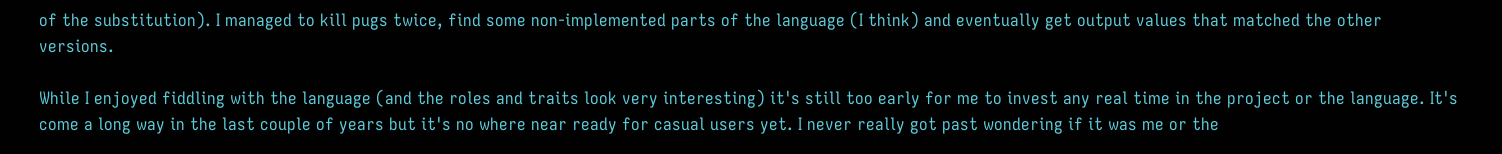of the substitution). I managed to kill pugs twice, find some non-implemented parts of the language (I think) and eventually get output values that matched the other versions.

While I enjoyed fiddling with the language (and the roles and traits look very interesting) it's still too early for me to invest any real time in the project or the language. It's come a long way in the last couple of years but it's no where near ready for casual users yet. I never really got past wondering if it was me or the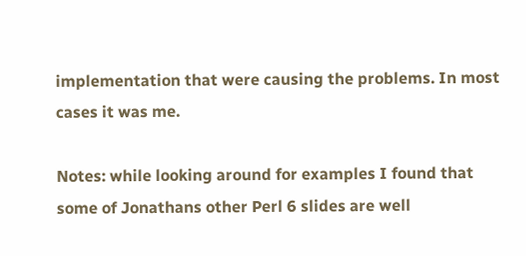implementation that were causing the problems. In most cases it was me.

Notes: while looking around for examples I found that some of Jonathans other Perl 6 slides are well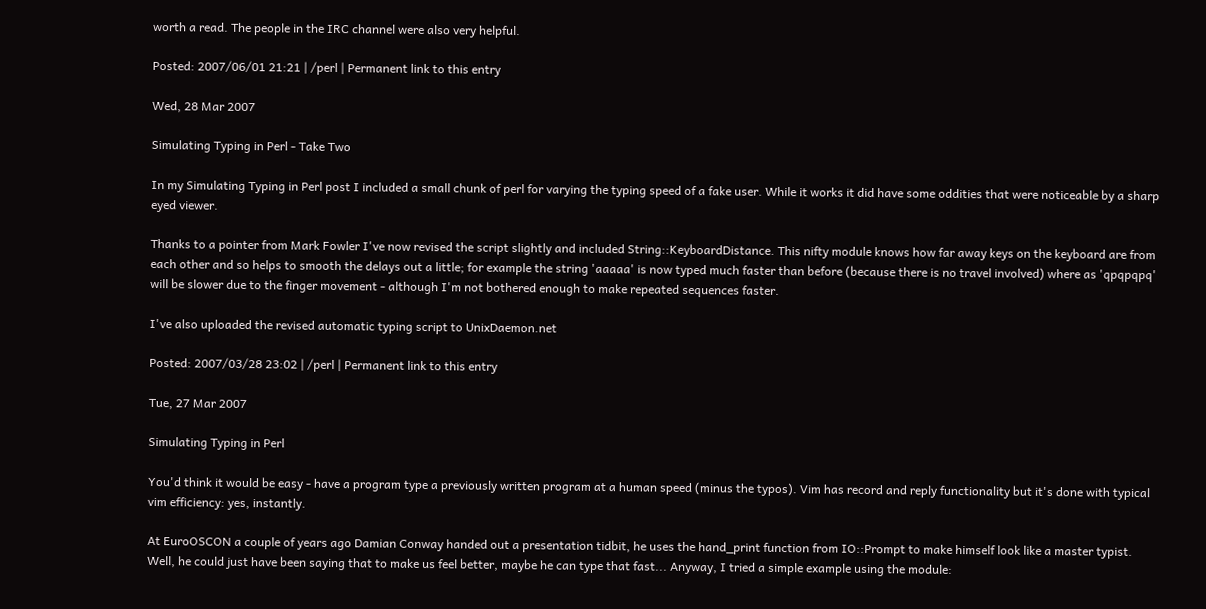worth a read. The people in the IRC channel were also very helpful.

Posted: 2007/06/01 21:21 | /perl | Permanent link to this entry

Wed, 28 Mar 2007

Simulating Typing in Perl - Take Two

In my Simulating Typing in Perl post I included a small chunk of perl for varying the typing speed of a fake user. While it works it did have some oddities that were noticeable by a sharp eyed viewer.

Thanks to a pointer from Mark Fowler I've now revised the script slightly and included String::KeyboardDistance. This nifty module knows how far away keys on the keyboard are from each other and so helps to smooth the delays out a little; for example the string 'aaaaa' is now typed much faster than before (because there is no travel involved) where as 'qpqpqpq' will be slower due to the finger movement - although I'm not bothered enough to make repeated sequences faster.

I've also uploaded the revised automatic typing script to UnixDaemon.net

Posted: 2007/03/28 23:02 | /perl | Permanent link to this entry

Tue, 27 Mar 2007

Simulating Typing in Perl

You'd think it would be easy - have a program type a previously written program at a human speed (minus the typos). Vim has record and reply functionality but it's done with typical vim efficiency: yes, instantly.

At EuroOSCON a couple of years ago Damian Conway handed out a presentation tidbit, he uses the hand_print function from IO::Prompt to make himself look like a master typist. Well, he could just have been saying that to make us feel better, maybe he can type that fast... Anyway, I tried a simple example using the module: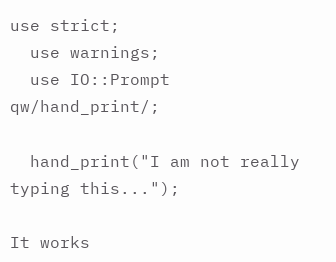use strict;
  use warnings;
  use IO::Prompt qw/hand_print/;

  hand_print("I am not really typing this...");

It works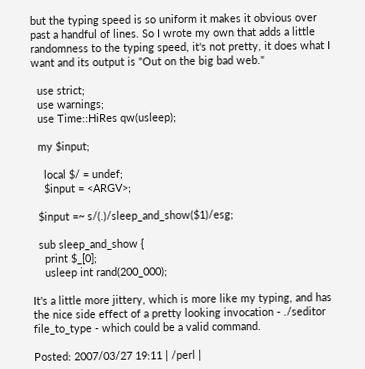but the typing speed is so uniform it makes it obvious over past a handful of lines. So I wrote my own that adds a little randomness to the typing speed, it's not pretty, it does what I want and its output is "Out on the big bad web."

  use strict;
  use warnings;
  use Time::HiRes qw(usleep);

  my $input;

    local $/ = undef;
    $input = <ARGV>;

  $input =~ s/(.)/sleep_and_show($1)/esg;

  sub sleep_and_show {
    print $_[0];
    usleep int rand(200_000);

It's a little more jittery, which is more like my typing, and has the nice side effect of a pretty looking invocation - ./seditor file_to_type - which could be a valid command.

Posted: 2007/03/27 19:11 | /perl |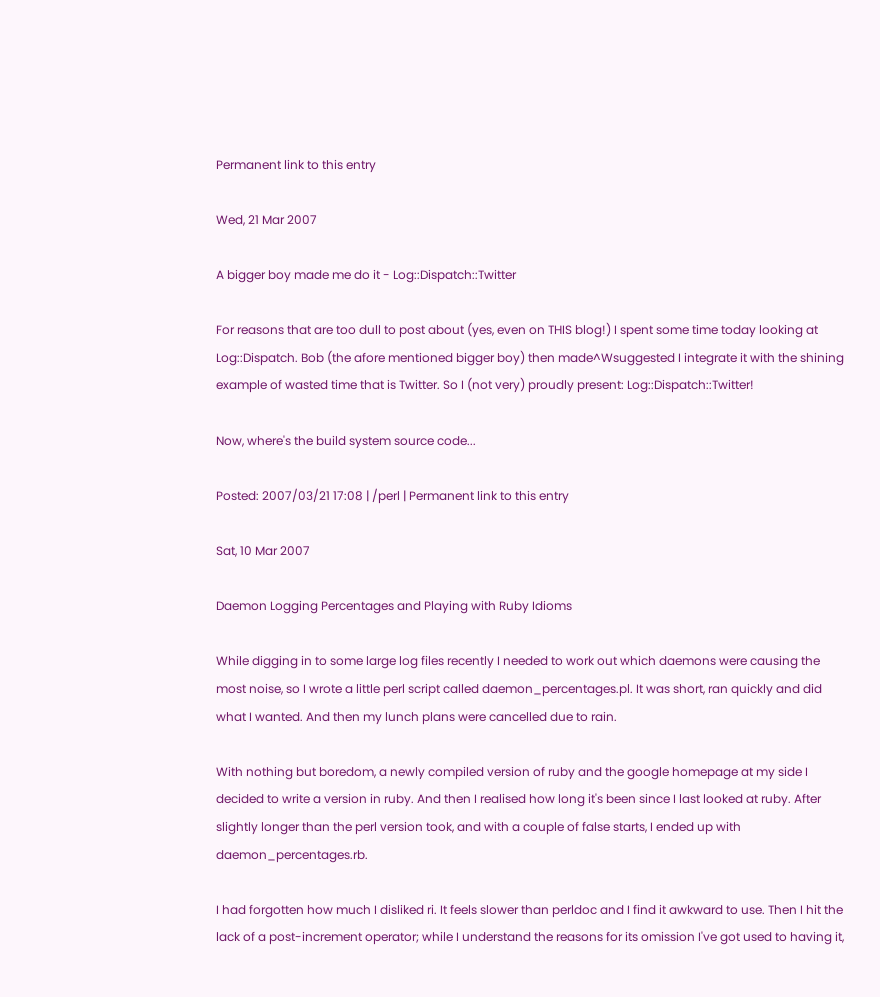Permanent link to this entry

Wed, 21 Mar 2007

A bigger boy made me do it - Log::Dispatch::Twitter

For reasons that are too dull to post about (yes, even on THIS blog!) I spent some time today looking at Log::Dispatch. Bob (the afore mentioned bigger boy) then made^Wsuggested I integrate it with the shining example of wasted time that is Twitter. So I (not very) proudly present: Log::Dispatch::Twitter!

Now, where's the build system source code...

Posted: 2007/03/21 17:08 | /perl | Permanent link to this entry

Sat, 10 Mar 2007

Daemon Logging Percentages and Playing with Ruby Idioms

While digging in to some large log files recently I needed to work out which daemons were causing the most noise, so I wrote a little perl script called daemon_percentages.pl. It was short, ran quickly and did what I wanted. And then my lunch plans were cancelled due to rain.

With nothing but boredom, a newly compiled version of ruby and the google homepage at my side I decided to write a version in ruby. And then I realised how long it's been since I last looked at ruby. After slightly longer than the perl version took, and with a couple of false starts, I ended up with daemon_percentages.rb.

I had forgotten how much I disliked ri. It feels slower than perldoc and I find it awkward to use. Then I hit the lack of a post-increment operator; while I understand the reasons for its omission I've got used to having it,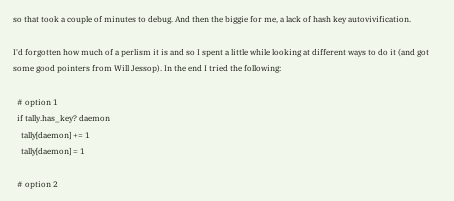so that took a couple of minutes to debug. And then the biggie for me, a lack of hash key autovivification.

I'd forgotten how much of a perlism it is and so I spent a little while looking at different ways to do it (and got some good pointers from Will Jessop). In the end I tried the following:

  # option 1
  if tally.has_key? daemon
    tally[daemon] += 1
    tally[daemon] = 1

  # option 2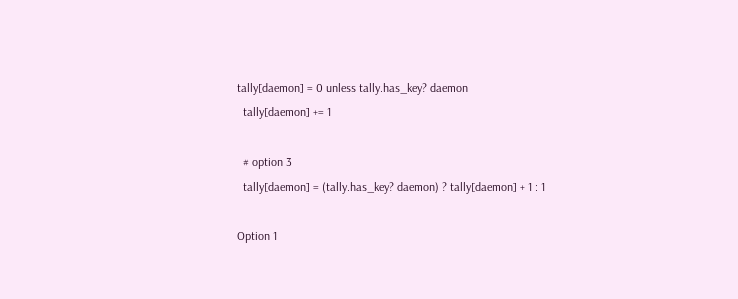tally[daemon] = 0 unless tally.has_key? daemon
  tally[daemon] += 1

  # option 3
  tally[daemon] = (tally.has_key? daemon) ? tally[daemon] + 1 : 1

Option 1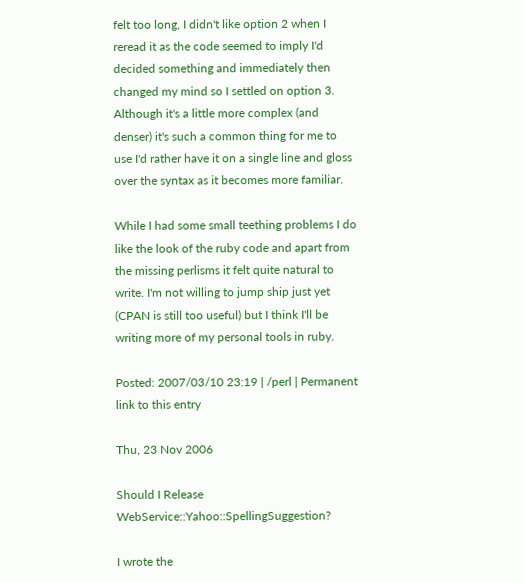felt too long, I didn't like option 2 when I reread it as the code seemed to imply I'd decided something and immediately then changed my mind so I settled on option 3. Although it's a little more complex (and denser) it's such a common thing for me to use I'd rather have it on a single line and gloss over the syntax as it becomes more familiar.

While I had some small teething problems I do like the look of the ruby code and apart from the missing perlisms it felt quite natural to write. I'm not willing to jump ship just yet (CPAN is still too useful) but I think I'll be writing more of my personal tools in ruby.

Posted: 2007/03/10 23:19 | /perl | Permanent link to this entry

Thu, 23 Nov 2006

Should I Release WebService::Yahoo::SpellingSuggestion?

I wrote the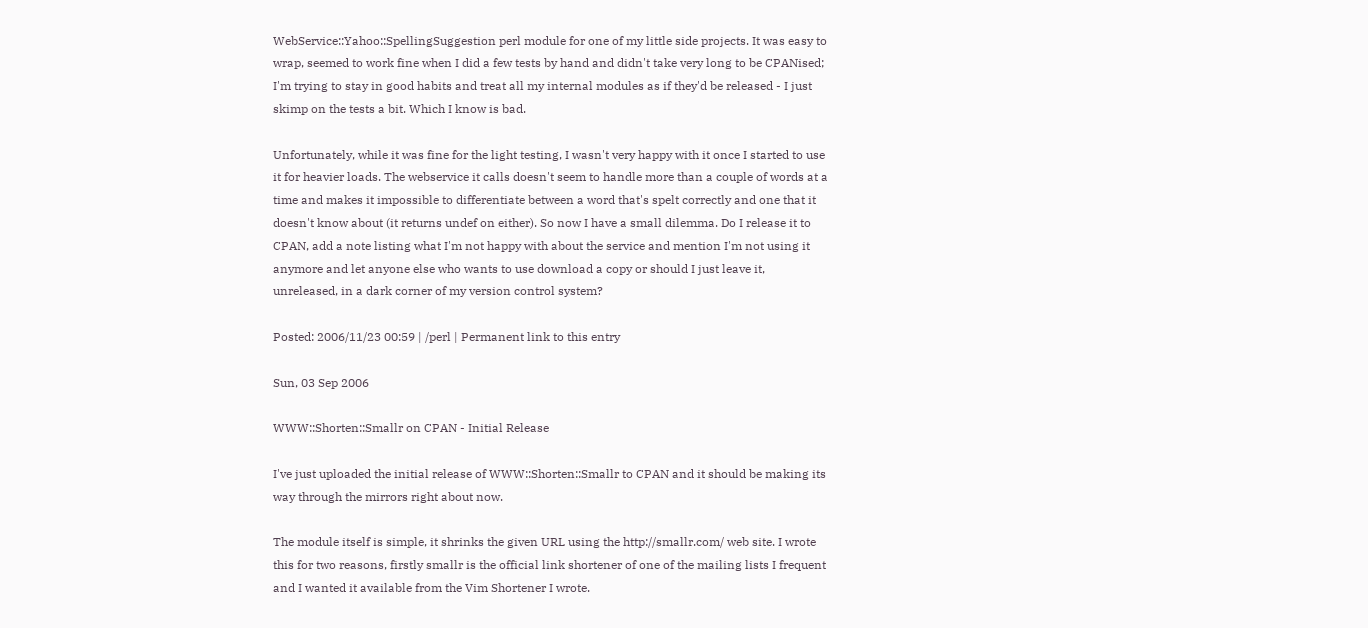WebService::Yahoo::SpellingSuggestion perl module for one of my little side projects. It was easy to wrap, seemed to work fine when I did a few tests by hand and didn't take very long to be CPANised; I'm trying to stay in good habits and treat all my internal modules as if they'd be released - I just skimp on the tests a bit. Which I know is bad.

Unfortunately, while it was fine for the light testing, I wasn't very happy with it once I started to use it for heavier loads. The webservice it calls doesn't seem to handle more than a couple of words at a time and makes it impossible to differentiate between a word that's spelt correctly and one that it doesn't know about (it returns undef on either). So now I have a small dilemma. Do I release it to CPAN, add a note listing what I'm not happy with about the service and mention I'm not using it anymore and let anyone else who wants to use download a copy or should I just leave it, unreleased, in a dark corner of my version control system?

Posted: 2006/11/23 00:59 | /perl | Permanent link to this entry

Sun, 03 Sep 2006

WWW::Shorten::Smallr on CPAN - Initial Release

I've just uploaded the initial release of WWW::Shorten::Smallr to CPAN and it should be making its way through the mirrors right about now.

The module itself is simple, it shrinks the given URL using the http://smallr.com/ web site. I wrote this for two reasons, firstly smallr is the official link shortener of one of the mailing lists I frequent and I wanted it available from the Vim Shortener I wrote.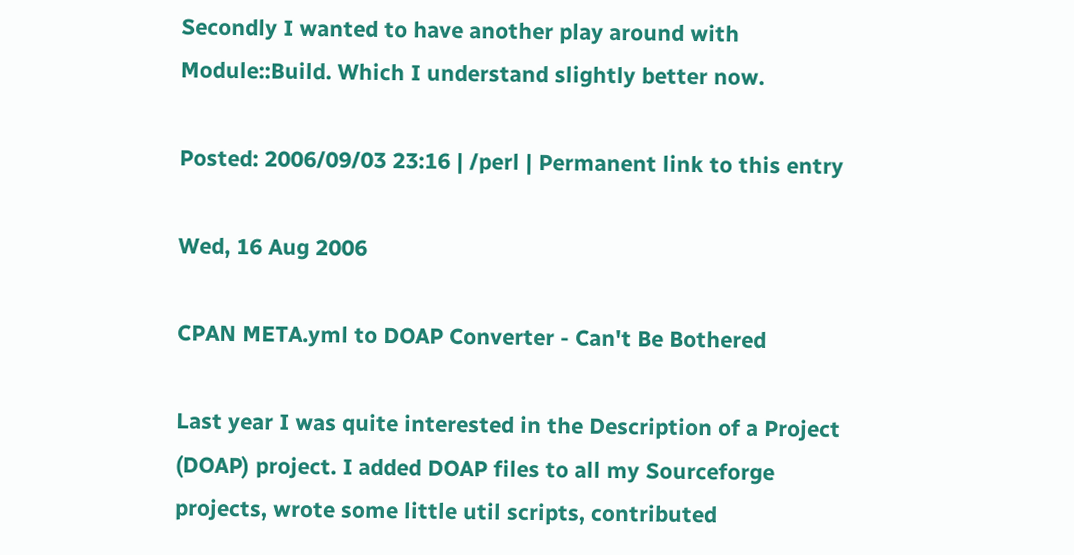Secondly I wanted to have another play around with Module::Build. Which I understand slightly better now.

Posted: 2006/09/03 23:16 | /perl | Permanent link to this entry

Wed, 16 Aug 2006

CPAN META.yml to DOAP Converter - Can't Be Bothered

Last year I was quite interested in the Description of a Project (DOAP) project. I added DOAP files to all my Sourceforge projects, wrote some little util scripts, contributed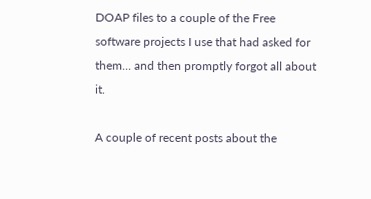DOAP files to a couple of the Free software projects I use that had asked for them... and then promptly forgot all about it.

A couple of recent posts about the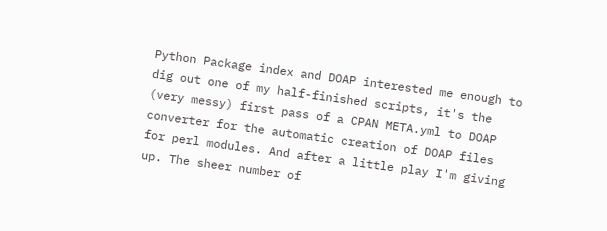Python Package index and DOAP interested me enough to dig out one of my half-finished scripts, it's the (very messy) first pass of a CPAN META.yml to DOAP converter for the automatic creation of DOAP files for perl modules. And after a little play I'm giving up. The sheer number of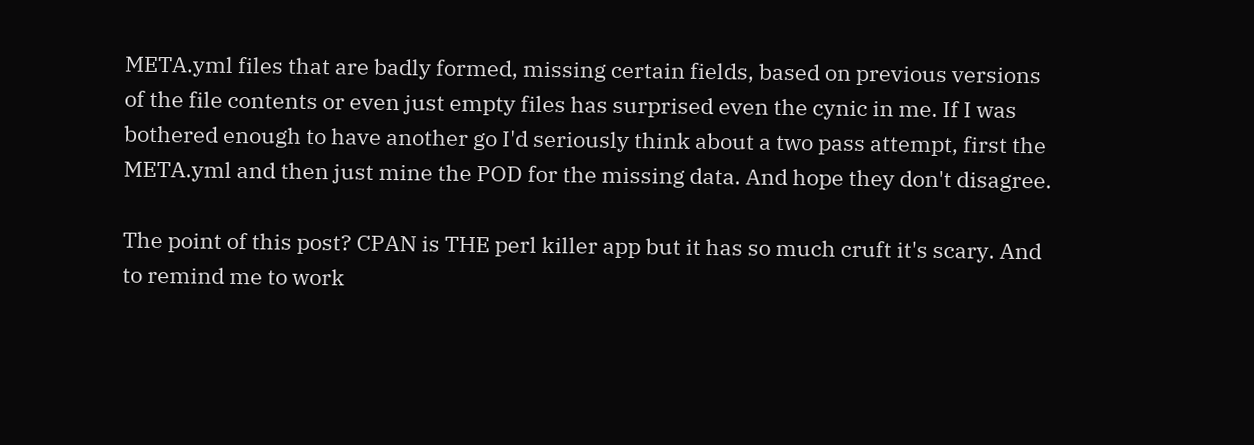META.yml files that are badly formed, missing certain fields, based on previous versions of the file contents or even just empty files has surprised even the cynic in me. If I was bothered enough to have another go I'd seriously think about a two pass attempt, first the META.yml and then just mine the POD for the missing data. And hope they don't disagree.

The point of this post? CPAN is THE perl killer app but it has so much cruft it's scary. And to remind me to work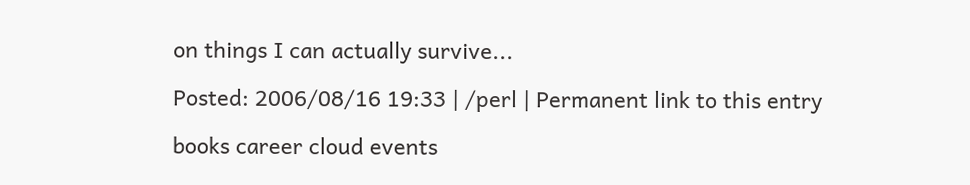on things I can actually survive...

Posted: 2006/08/16 19:33 | /perl | Permanent link to this entry

books career cloud events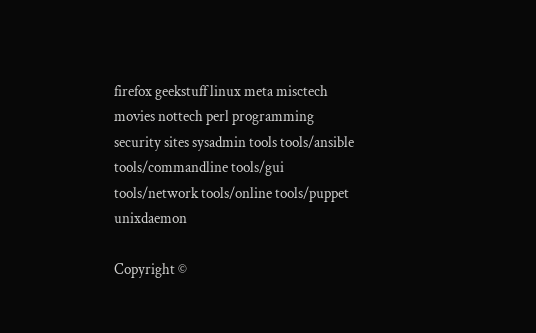firefox geekstuff linux meta misctech movies nottech perl programming security sites sysadmin tools tools/ansible tools/commandline tools/gui tools/network tools/online tools/puppet unixdaemon

Copyright ©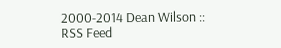2000-2014 Dean Wilson :: RSS Feed